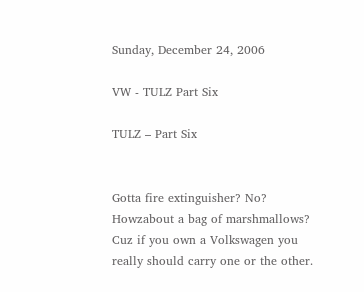Sunday, December 24, 2006

VW - TULZ Part Six

TULZ – Part Six


Gotta fire extinguisher? No? Howzabout a bag of marshmallows? Cuz if you own a Volkswagen you really should carry one or the other.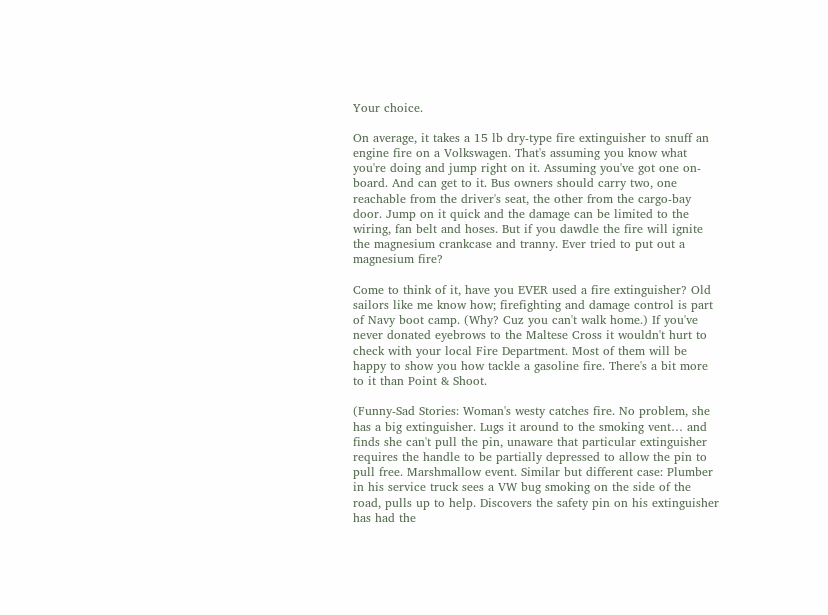Your choice.

On average, it takes a 15 lb dry-type fire extinguisher to snuff an engine fire on a Volkswagen. That's assuming you know what you're doing and jump right on it. Assuming you've got one on-board. And can get to it. Bus owners should carry two, one reachable from the driver's seat, the other from the cargo-bay door. Jump on it quick and the damage can be limited to the wiring, fan belt and hoses. But if you dawdle the fire will ignite the magnesium crankcase and tranny. Ever tried to put out a magnesium fire?

Come to think of it, have you EVER used a fire extinguisher? Old sailors like me know how; firefighting and damage control is part of Navy boot camp. (Why? Cuz you can't walk home.) If you've never donated eyebrows to the Maltese Cross it wouldn't hurt to check with your local Fire Department. Most of them will be happy to show you how tackle a gasoline fire. There's a bit more to it than Point & Shoot.

(Funny-Sad Stories: Woman's westy catches fire. No problem, she has a big extinguisher. Lugs it around to the smoking vent… and finds she can't pull the pin, unaware that particular extinguisher requires the handle to be partially depressed to allow the pin to pull free. Marshmallow event. Similar but different case: Plumber in his service truck sees a VW bug smoking on the side of the road, pulls up to help. Discovers the safety pin on his extinguisher has had the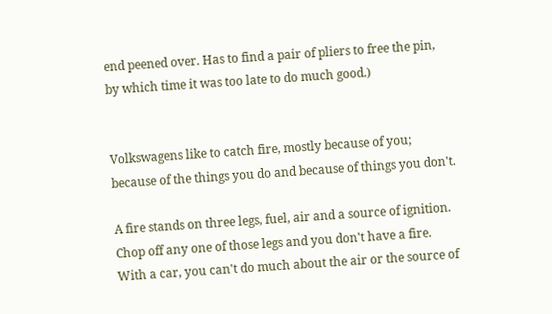end peened over. Has to find a pair of pliers to free the pin, by which time it was too late to do much good.)


Volkswagens like to catch fire, mostly because of you; because of the things you do and because of things you don't.

A fire stands on three legs, fuel, air and a source of ignition. Chop off any one of those legs and you don't have a fire. With a car, you can't do much about the air or the source of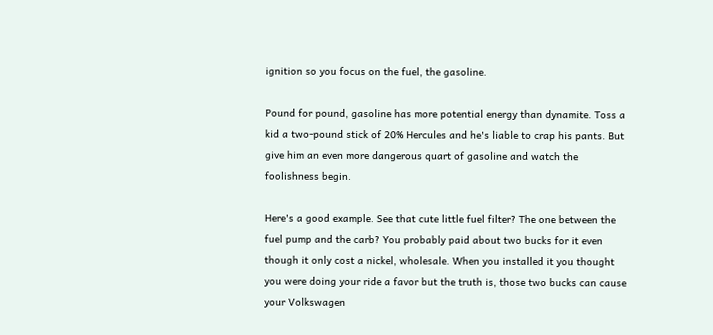ignition so you focus on the fuel, the gasoline.

Pound for pound, gasoline has more potential energy than dynamite. Toss a kid a two-pound stick of 20% Hercules and he's liable to crap his pants. But give him an even more dangerous quart of gasoline and watch the foolishness begin.

Here's a good example. See that cute little fuel filter? The one between the fuel pump and the carb? You probably paid about two bucks for it even though it only cost a nickel, wholesale. When you installed it you thought you were doing your ride a favor but the truth is, those two bucks can cause your Volkswagen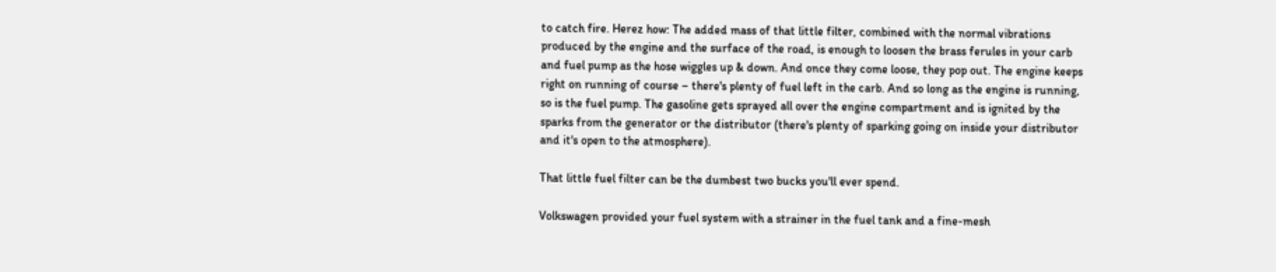to catch fire. Herez how: The added mass of that little filter, combined with the normal vibrations produced by the engine and the surface of the road, is enough to loosen the brass ferules in your carb and fuel pump as the hose wiggles up & down. And once they come loose, they pop out. The engine keeps right on running of course – there's plenty of fuel left in the carb. And so long as the engine is running, so is the fuel pump. The gasoline gets sprayed all over the engine compartment and is ignited by the sparks from the generator or the distributor (there's plenty of sparking going on inside your distributor and it's open to the atmosphere).

That little fuel filter can be the dumbest two bucks you'll ever spend.

Volkswagen provided your fuel system with a strainer in the fuel tank and a fine-mesh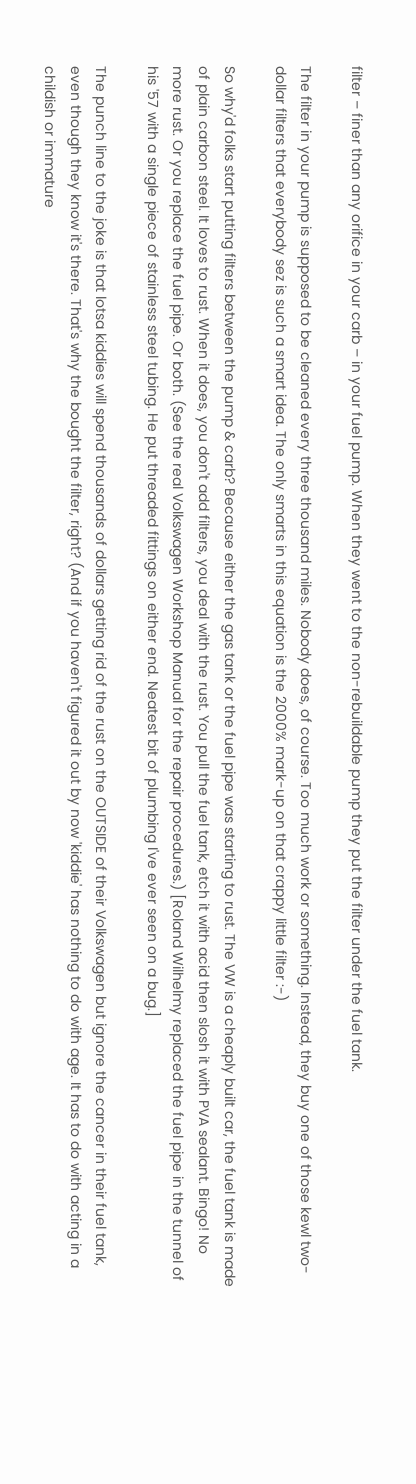filter – finer than any orifice in your carb – in your fuel pump. When they went to the non-rebuildable pump they put the filter under the fuel tank.

The filter in your pump is supposed to be cleaned every three thousand miles. Nobody does, of course. Too much work or something. Instead, they buy one of those kewl two-dollar filters that everybody sez is such a smart idea. The only smarts in this equation is the 2000% mark-up on that crappy little filter :-)

So why'd folks start putting filters between the pump & carb? Because either the gas tank or the fuel pipe was starting to rust. The VW is a cheaply built car, the fuel tank is made of plain carbon steel. It loves to rust. When it does, you don't add filters, you deal with the rust. You pull the fuel tank, etch it with acid then slosh it with PVA sealant. Bingo! No more rust. Or you replace the fuel pipe. Or both. (See the real Volkswagen Workshop Manual for the repair procedures.) [Roland Wilhelmy replaced the fuel pipe in the tunnel of his '57 with a single piece of stainless steel tubing. He put threaded fittings on either end. Neatest bit of plumbing I've ever seen on a bug.]

The punch line to the joke is that lotsa kiddies will spend thousands of dollars getting rid of the rust on the OUTSIDE of their Volkswagen but ignore the cancer in their fuel tank, even though they know it's there. That's why the bought the filter, right? (And if you haven't figured it out by now 'kiddie' has nothing to do with age. It has to do with acting in a childish or immature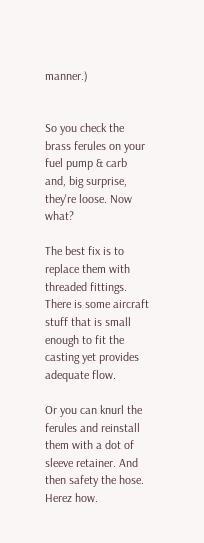manner.)


So you check the brass ferules on your fuel pump & carb and, big surprise, they're loose. Now what?

The best fix is to replace them with threaded fittings. There is some aircraft stuff that is small enough to fit the casting yet provides adequate flow.

Or you can knurl the ferules and reinstall them with a dot of sleeve retainer. And then safety the hose. Herez how.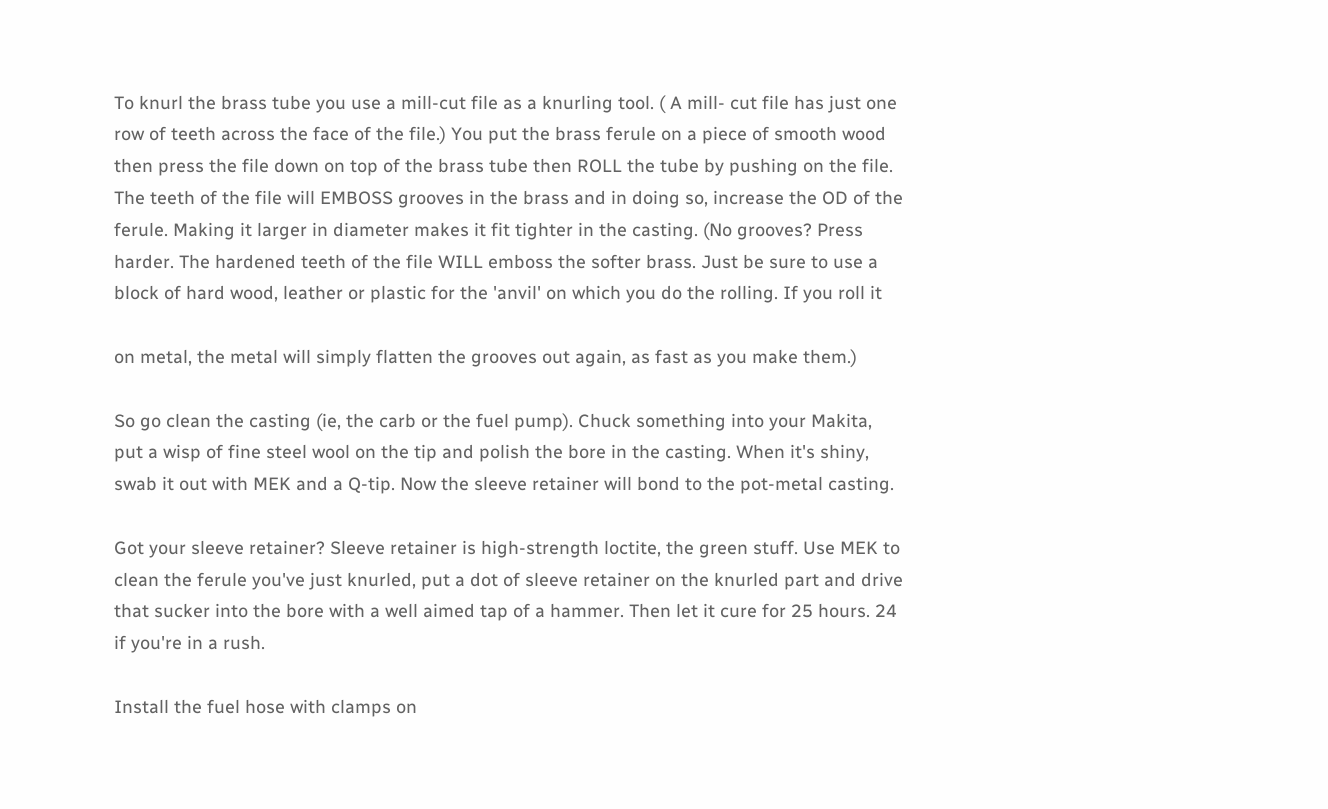To knurl the brass tube you use a mill-cut file as a knurling tool. ( A mill- cut file has just one row of teeth across the face of the file.) You put the brass ferule on a piece of smooth wood then press the file down on top of the brass tube then ROLL the tube by pushing on the file. The teeth of the file will EMBOSS grooves in the brass and in doing so, increase the OD of the ferule. Making it larger in diameter makes it fit tighter in the casting. (No grooves? Press harder. The hardened teeth of the file WILL emboss the softer brass. Just be sure to use a block of hard wood, leather or plastic for the 'anvil' on which you do the rolling. If you roll it

on metal, the metal will simply flatten the grooves out again, as fast as you make them.)

So go clean the casting (ie, the carb or the fuel pump). Chuck something into your Makita, put a wisp of fine steel wool on the tip and polish the bore in the casting. When it's shiny, swab it out with MEK and a Q-tip. Now the sleeve retainer will bond to the pot-metal casting.

Got your sleeve retainer? Sleeve retainer is high-strength loctite, the green stuff. Use MEK to clean the ferule you've just knurled, put a dot of sleeve retainer on the knurled part and drive that sucker into the bore with a well aimed tap of a hammer. Then let it cure for 25 hours. 24 if you're in a rush.

Install the fuel hose with clamps on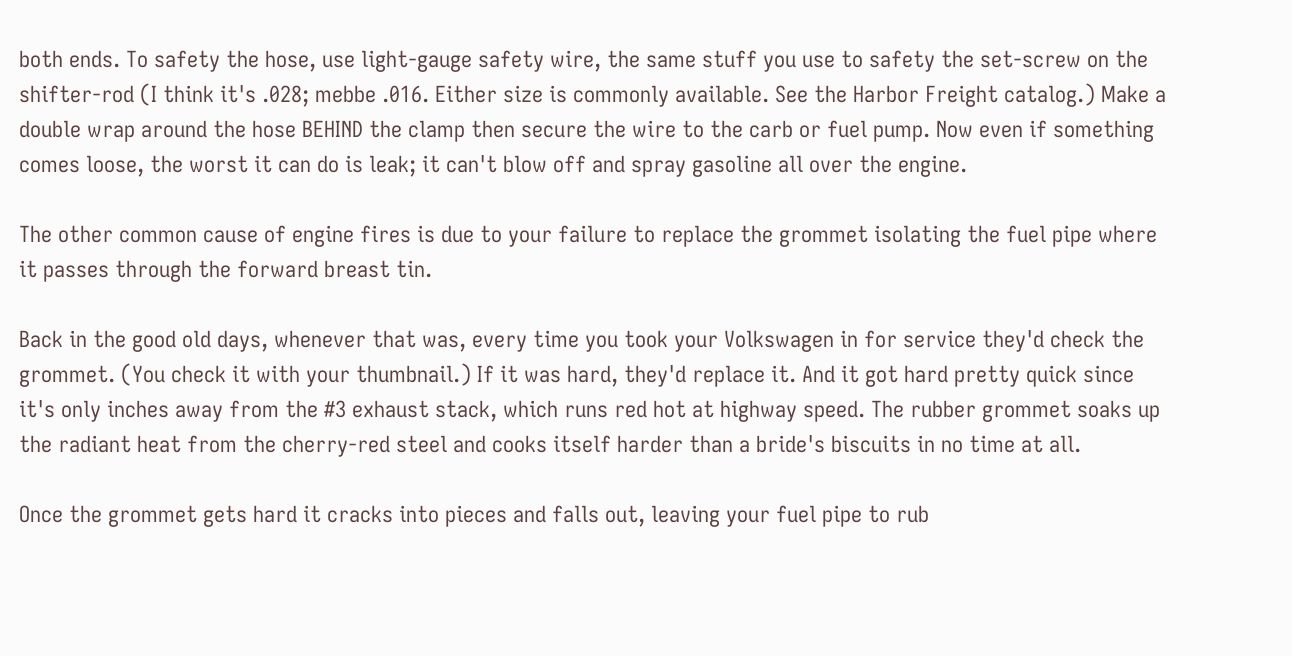both ends. To safety the hose, use light-gauge safety wire, the same stuff you use to safety the set-screw on the shifter-rod (I think it's .028; mebbe .016. Either size is commonly available. See the Harbor Freight catalog.) Make a double wrap around the hose BEHIND the clamp then secure the wire to the carb or fuel pump. Now even if something comes loose, the worst it can do is leak; it can't blow off and spray gasoline all over the engine.

The other common cause of engine fires is due to your failure to replace the grommet isolating the fuel pipe where it passes through the forward breast tin.

Back in the good old days, whenever that was, every time you took your Volkswagen in for service they'd check the grommet. (You check it with your thumbnail.) If it was hard, they'd replace it. And it got hard pretty quick since it's only inches away from the #3 exhaust stack, which runs red hot at highway speed. The rubber grommet soaks up the radiant heat from the cherry-red steel and cooks itself harder than a bride's biscuits in no time at all.

Once the grommet gets hard it cracks into pieces and falls out, leaving your fuel pipe to rub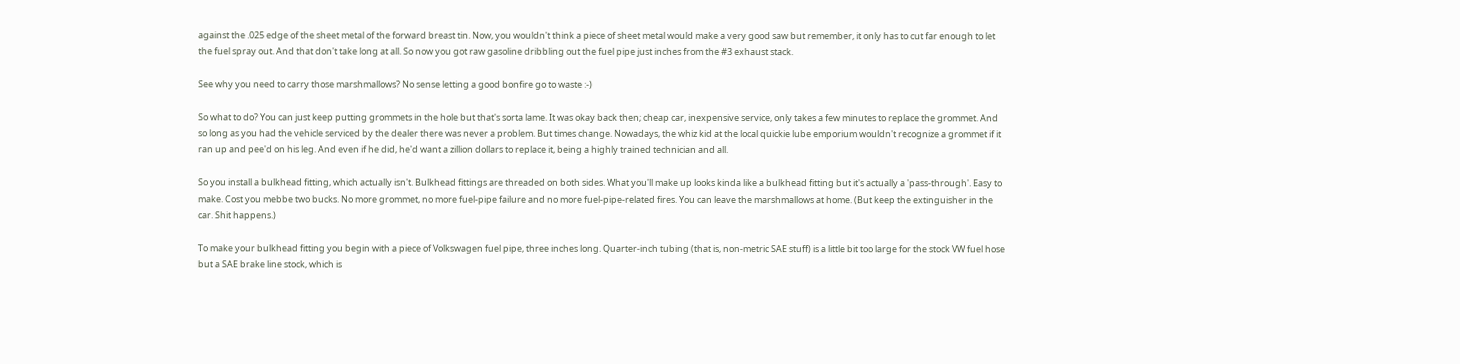against the .025 edge of the sheet metal of the forward breast tin. Now, you wouldn't think a piece of sheet metal would make a very good saw but remember, it only has to cut far enough to let the fuel spray out. And that don't take long at all. So now you got raw gasoline dribbling out the fuel pipe just inches from the #3 exhaust stack.

See why you need to carry those marshmallows? No sense letting a good bonfire go to waste :-)

So what to do? You can just keep putting grommets in the hole but that's sorta lame. It was okay back then; cheap car, inexpensive service, only takes a few minutes to replace the grommet. And so long as you had the vehicle serviced by the dealer there was never a problem. But times change. Nowadays, the whiz kid at the local quickie lube emporium wouldn't recognize a grommet if it ran up and pee'd on his leg. And even if he did, he'd want a zillion dollars to replace it, being a highly trained technician and all.

So you install a bulkhead fitting, which actually isn't. Bulkhead fittings are threaded on both sides. What you'll make up looks kinda like a bulkhead fitting but it's actually a 'pass-through'. Easy to make. Cost you mebbe two bucks. No more grommet, no more fuel-pipe failure and no more fuel-pipe-related fires. You can leave the marshmallows at home. (But keep the extinguisher in the car. Shit happens.)

To make your bulkhead fitting you begin with a piece of Volkswagen fuel pipe, three inches long. Quarter-inch tubing (that is, non-metric SAE stuff) is a little bit too large for the stock VW fuel hose but a SAE brake line stock, which is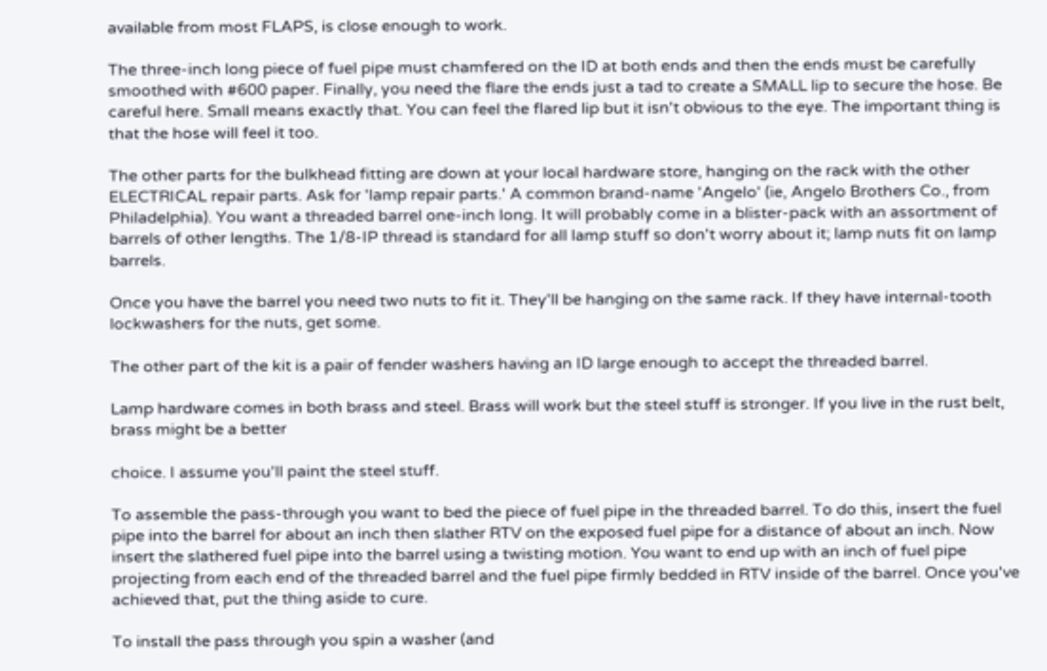available from most FLAPS, is close enough to work.

The three-inch long piece of fuel pipe must chamfered on the ID at both ends and then the ends must be carefully smoothed with #600 paper. Finally, you need the flare the ends just a tad to create a SMALL lip to secure the hose. Be careful here. Small means exactly that. You can feel the flared lip but it isn't obvious to the eye. The important thing is that the hose will feel it too.

The other parts for the bulkhead fitting are down at your local hardware store, hanging on the rack with the other ELECTRICAL repair parts. Ask for 'lamp repair parts.' A common brand-name 'Angelo' (ie, Angelo Brothers Co., from Philadelphia). You want a threaded barrel one-inch long. It will probably come in a blister-pack with an assortment of barrels of other lengths. The 1/8-IP thread is standard for all lamp stuff so don't worry about it; lamp nuts fit on lamp barrels.

Once you have the barrel you need two nuts to fit it. They'll be hanging on the same rack. If they have internal-tooth lockwashers for the nuts, get some.

The other part of the kit is a pair of fender washers having an ID large enough to accept the threaded barrel.

Lamp hardware comes in both brass and steel. Brass will work but the steel stuff is stronger. If you live in the rust belt, brass might be a better

choice. I assume you'll paint the steel stuff.

To assemble the pass-through you want to bed the piece of fuel pipe in the threaded barrel. To do this, insert the fuel pipe into the barrel for about an inch then slather RTV on the exposed fuel pipe for a distance of about an inch. Now insert the slathered fuel pipe into the barrel using a twisting motion. You want to end up with an inch of fuel pipe projecting from each end of the threaded barrel and the fuel pipe firmly bedded in RTV inside of the barrel. Once you've achieved that, put the thing aside to cure.

To install the pass through you spin a washer (and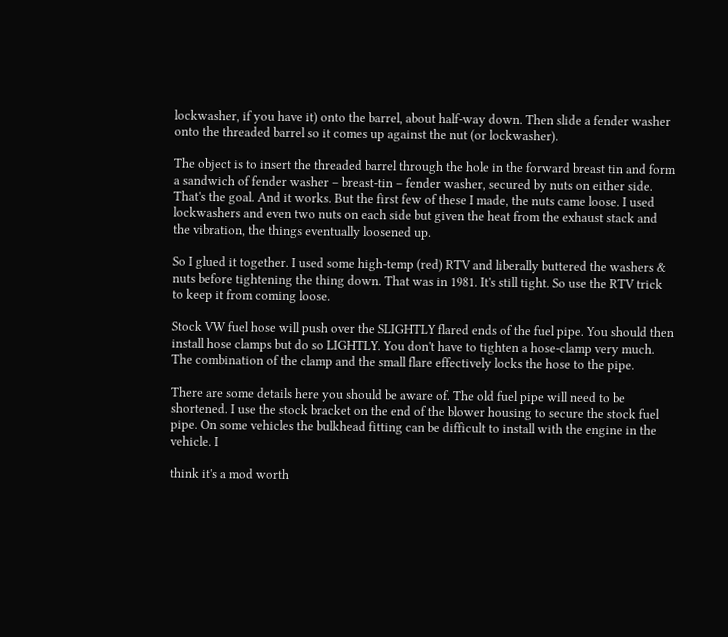lockwasher, if you have it) onto the barrel, about half-way down. Then slide a fender washer onto the threaded barrel so it comes up against the nut (or lockwasher).

The object is to insert the threaded barrel through the hole in the forward breast tin and form a sandwich of fender washer – breast-tin – fender washer, secured by nuts on either side. That's the goal. And it works. But the first few of these I made, the nuts came loose. I used lockwashers and even two nuts on each side but given the heat from the exhaust stack and the vibration, the things eventually loosened up.

So I glued it together. I used some high-temp (red) RTV and liberally buttered the washers & nuts before tightening the thing down. That was in 1981. It's still tight. So use the RTV trick to keep it from coming loose.

Stock VW fuel hose will push over the SLIGHTLY flared ends of the fuel pipe. You should then install hose clamps but do so LIGHTLY. You don't have to tighten a hose-clamp very much. The combination of the clamp and the small flare effectively locks the hose to the pipe.

There are some details here you should be aware of. The old fuel pipe will need to be shortened. I use the stock bracket on the end of the blower housing to secure the stock fuel pipe. On some vehicles the bulkhead fitting can be difficult to install with the engine in the vehicle. I

think it's a mod worth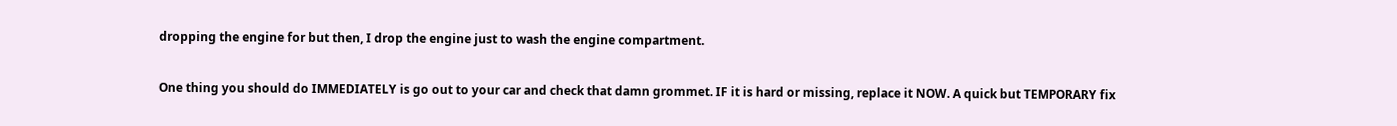dropping the engine for but then, I drop the engine just to wash the engine compartment.

One thing you should do IMMEDIATELY is go out to your car and check that damn grommet. IF it is hard or missing, replace it NOW. A quick but TEMPORARY fix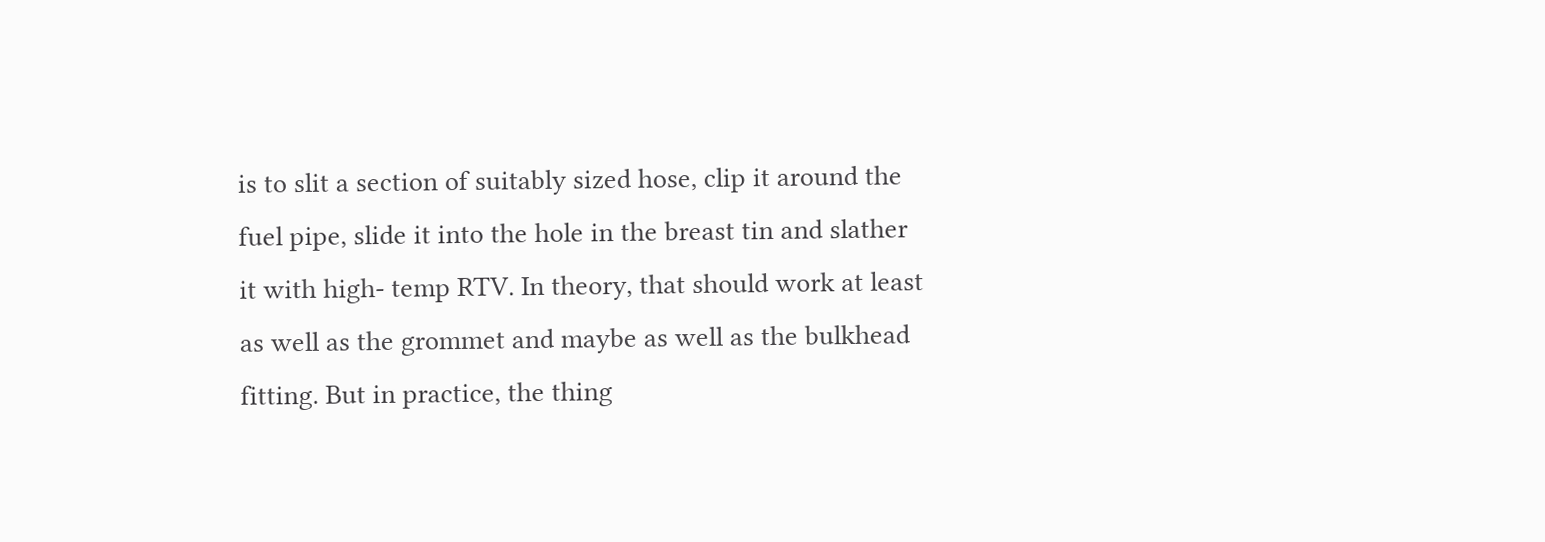is to slit a section of suitably sized hose, clip it around the fuel pipe, slide it into the hole in the breast tin and slather it with high- temp RTV. In theory, that should work at least as well as the grommet and maybe as well as the bulkhead fitting. But in practice, the thing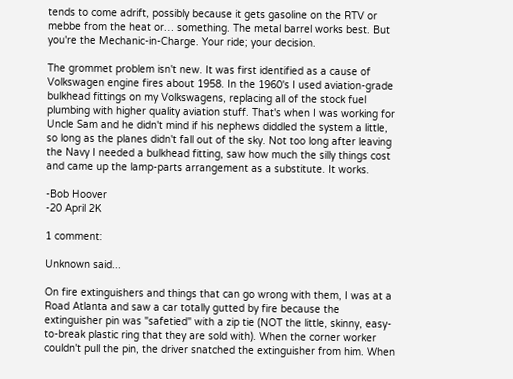tends to come adrift, possibly because it gets gasoline on the RTV or mebbe from the heat or… something. The metal barrel works best. But you're the Mechanic-in-Charge. Your ride; your decision.

The grommet problem isn't new. It was first identified as a cause of Volkswagen engine fires about 1958. In the 1960's I used aviation-grade bulkhead fittings on my Volkswagens, replacing all of the stock fuel plumbing with higher quality aviation stuff. That's when I was working for Uncle Sam and he didn't mind if his nephews diddled the system a little, so long as the planes didn't fall out of the sky. Not too long after leaving the Navy I needed a bulkhead fitting, saw how much the silly things cost and came up the lamp-parts arrangement as a substitute. It works.

-Bob Hoover
-20 April 2K

1 comment:

Unknown said...

On fire extinguishers and things that can go wrong with them, I was at a Road Atlanta and saw a car totally gutted by fire because the extinguisher pin was "safetied" with a zip tie (NOT the little, skinny, easy-to-break plastic ring that they are sold with). When the corner worker couldn't pull the pin, the driver snatched the extinguisher from him. When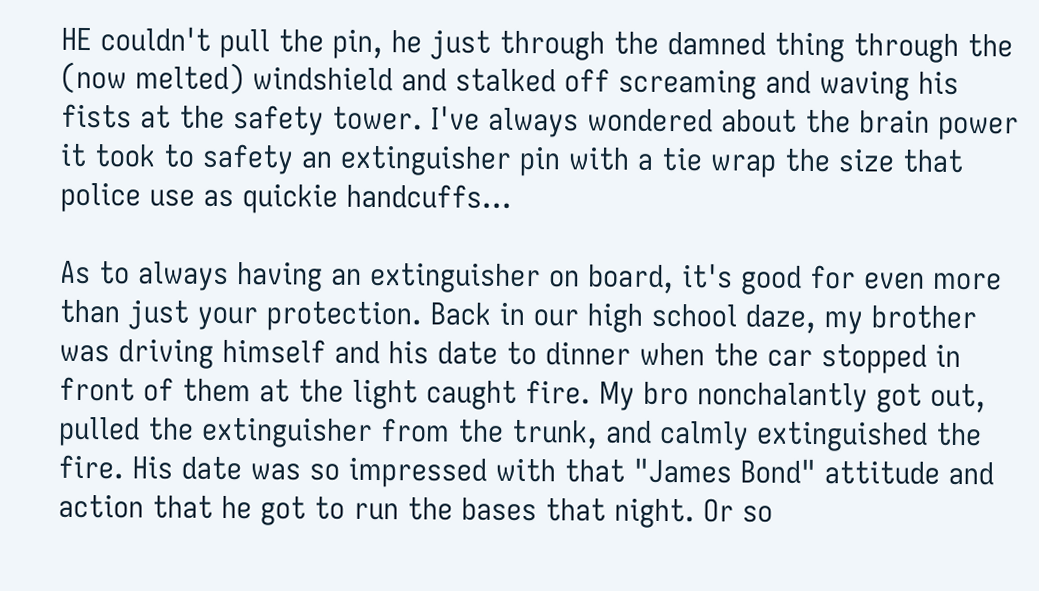HE couldn't pull the pin, he just through the damned thing through the (now melted) windshield and stalked off screaming and waving his fists at the safety tower. I've always wondered about the brain power it took to safety an extinguisher pin with a tie wrap the size that police use as quickie handcuffs...

As to always having an extinguisher on board, it's good for even more than just your protection. Back in our high school daze, my brother was driving himself and his date to dinner when the car stopped in front of them at the light caught fire. My bro nonchalantly got out, pulled the extinguisher from the trunk, and calmly extinguished the fire. His date was so impressed with that "James Bond" attitude and action that he got to run the bases that night. Or so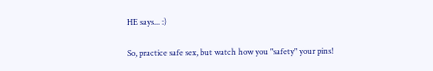HE says... :)

So, practice safe sex, but watch how you "safety" your pins!